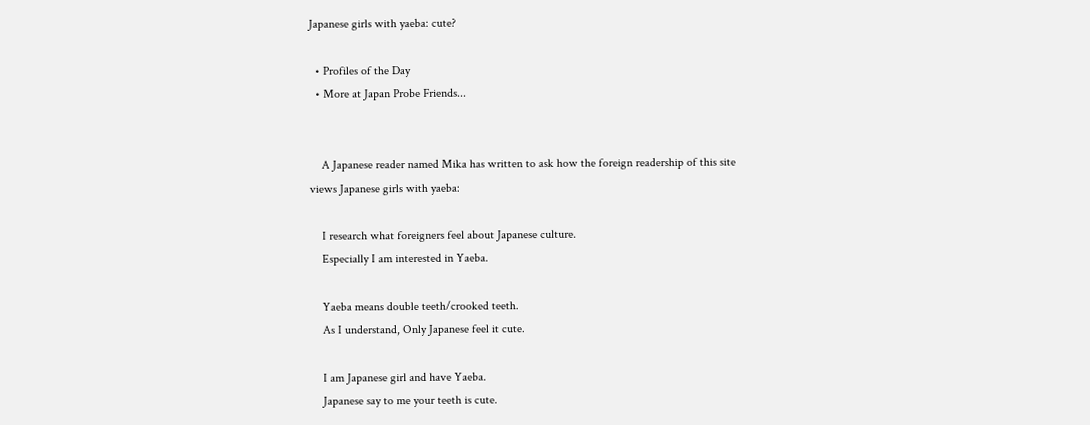Japanese girls with yaeba: cute?

  • Profiles of the Day
  • More at Japan Probe Friends...


    A Japanese reader named Mika has written to ask how the foreign readership of this site views Japanese girls with yaeba:

    I research what foreigners feel about Japanese culture.
    Especially I am interested in Yaeba.

    Yaeba means double teeth/crooked teeth.
    As I understand, Only Japanese feel it cute.

    I am Japanese girl and have Yaeba.
    Japanese say to me your teeth is cute.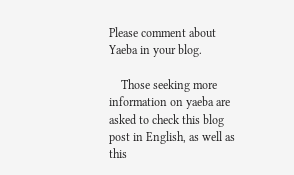Please comment about Yaeba in your blog.

    Those seeking more information on yaeba are asked to check this blog post in English, as well as this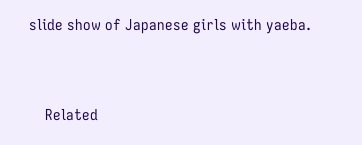slide show of Japanese girls with yaeba.


    Related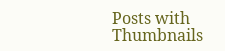Posts with Thumbnails